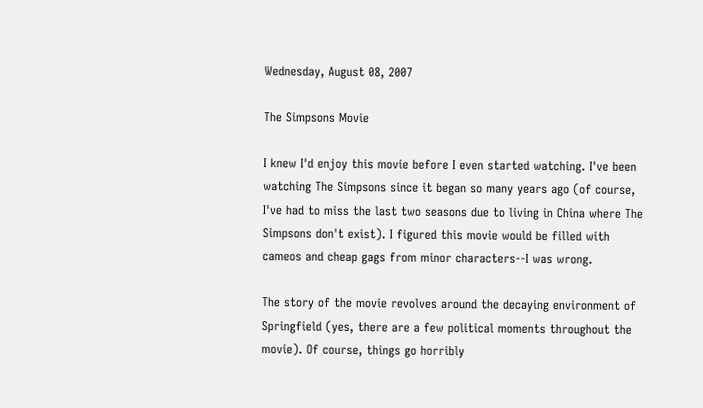Wednesday, August 08, 2007

The Simpsons Movie

I knew I'd enjoy this movie before I even started watching. I've been watching The Simpsons since it began so many years ago (of course, I've had to miss the last two seasons due to living in China where The Simpsons don't exist). I figured this movie would be filled with cameos and cheap gags from minor characters--I was wrong.

The story of the movie revolves around the decaying environment of Springfield (yes, there are a few political moments throughout the movie). Of course, things go horribly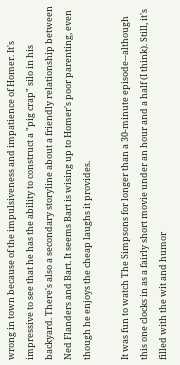wrong in town because of the impulsiveness and impatience of Homer. It's impressive to see that he has the ability to construct a "pig crap" silo in his backyard. There's also a secondary storyline about a friendly relationship between Ned Flanders and Bart. It seems Bart is wising up to Homer's poor parenting, even though he enjoys the cheap laughs it provides.

It was fun to watch The Simpsons for longer than a 30-minute episode--although this one clocks in as a fairly short movie under an hour and a half (I think). Still, it's filled with the wit and humor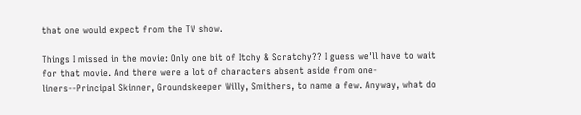that one would expect from the TV show.

Things I missed in the movie: Only one bit of Itchy & Scratchy?? I guess we'll have to wait for that movie. And there were a lot of characters absent aside from one-liners--Principal Skinner, Groundskeeper Willy, Smithers, to name a few. Anyway, what do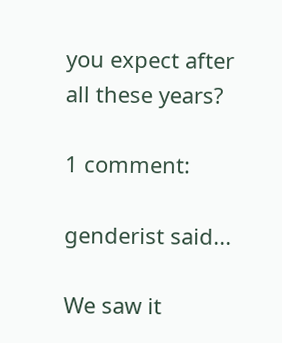you expect after all these years?

1 comment:

genderist said...

We saw it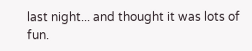last night... and thought it was lots of fun.